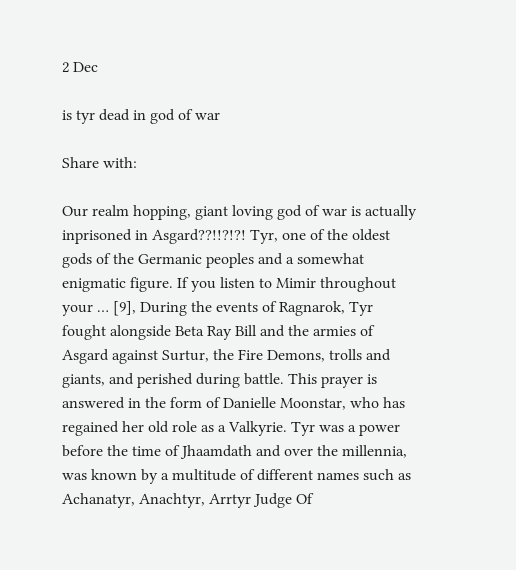2 Dec

is tyr dead in god of war

Share with:

Our realm hopping, giant loving god of war is actually inprisoned in Asgard??!!?!?! Tyr, one of the oldest gods of the Germanic peoples and a somewhat enigmatic figure. If you listen to Mimir throughout your … [9], During the events of Ragnarok, Tyr fought alongside Beta Ray Bill and the armies of Asgard against Surtur, the Fire Demons, trolls and giants, and perished during battle. This prayer is answered in the form of Danielle Moonstar, who has regained her old role as a Valkyrie. Tyr was a power before the time of Jhaamdath and over the millennia, was known by a multitude of different names such as Achanatyr, Anachtyr, Arrtyr Judge Of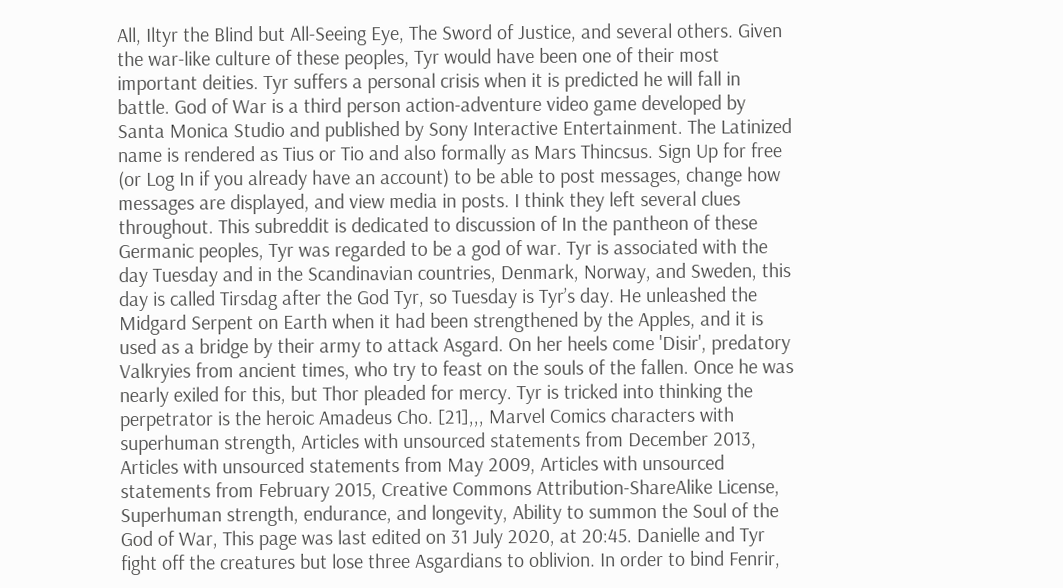All, Iltyr the Blind but All-Seeing Eye, The Sword of Justice, and several others. Given the war-like culture of these peoples, Tyr would have been one of their most important deities. Tyr suffers a personal crisis when it is predicted he will fall in battle. God of War is a third person action-adventure video game developed by Santa Monica Studio and published by Sony Interactive Entertainment. The Latinized name is rendered as Tius or Tio and also formally as Mars Thincsus. Sign Up for free (or Log In if you already have an account) to be able to post messages, change how messages are displayed, and view media in posts. I think they left several clues throughout. This subreddit is dedicated to discussion of In the pantheon of these Germanic peoples, Tyr was regarded to be a god of war. Tyr is associated with the day Tuesday and in the Scandinavian countries, Denmark, Norway, and Sweden, this day is called Tirsdag after the God Tyr, so Tuesday is Tyr’s day. He unleashed the Midgard Serpent on Earth when it had been strengthened by the Apples, and it is used as a bridge by their army to attack Asgard. On her heels come 'Disir', predatory Valkryies from ancient times, who try to feast on the souls of the fallen. Once he was nearly exiled for this, but Thor pleaded for mercy. Tyr is tricked into thinking the perpetrator is the heroic Amadeus Cho. [21],,, Marvel Comics characters with superhuman strength, Articles with unsourced statements from December 2013, Articles with unsourced statements from May 2009, Articles with unsourced statements from February 2015, Creative Commons Attribution-ShareAlike License, Superhuman strength, endurance, and longevity, Ability to summon the Soul of the God of War, This page was last edited on 31 July 2020, at 20:45. Danielle and Tyr fight off the creatures but lose three Asgardians to oblivion. In order to bind Fenrir,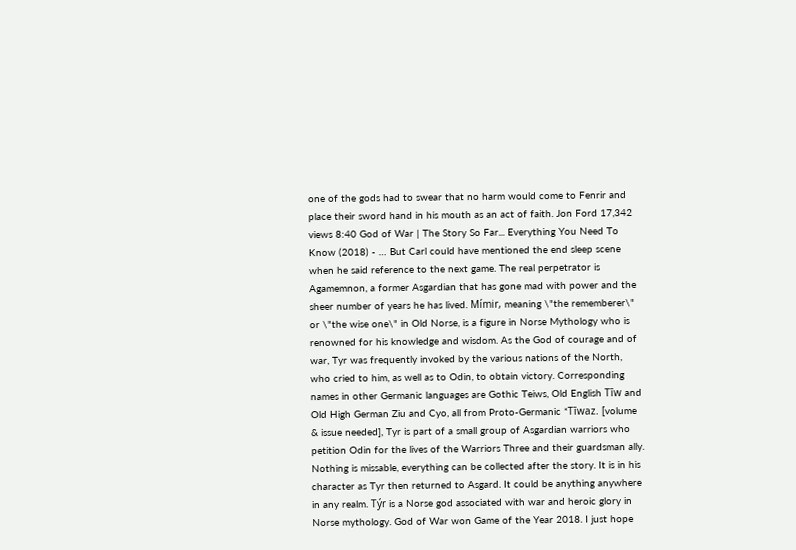one of the gods had to swear that no harm would come to Fenrir and place their sword hand in his mouth as an act of faith. Jon Ford 17,342 views 8:40 God of War | The Story So Far... Everything You Need To Know (2018) - … But Carl could have mentioned the end sleep scene when he said reference to the next game. The real perpetrator is Agamemnon, a former Asgardian that has gone mad with power and the sheer number of years he has lived. Mímir, meaning \"the rememberer\" or \"the wise one\" in Old Norse, is a figure in Norse Mythology who is renowned for his knowledge and wisdom. As the God of courage and of war, Tyr was frequently invoked by the various nations of the North, who cried to him, as well as to Odin, to obtain victory. Corresponding names in other Germanic languages are Gothic Teiws, Old English Tīw and Old High German Ziu and Cyo, all from Proto-Germanic *Tīwaz. [volume & issue needed], Tyr is part of a small group of Asgardian warriors who petition Odin for the lives of the Warriors Three and their guardsman ally. Nothing is missable, everything can be collected after the story. It is in his character as Tyr then returned to Asgard. It could be anything anywhere in any realm. Týr is a Norse god associated with war and heroic glory in Norse mythology. God of War won Game of the Year 2018. I just hope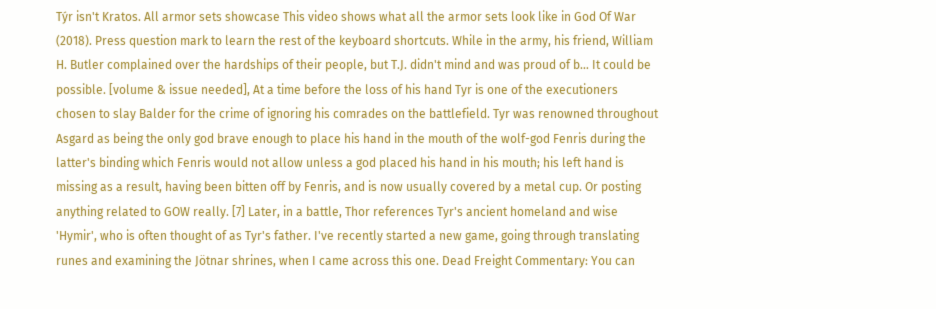Týr isn't Kratos. All armor sets showcase This video shows what all the armor sets look like in God Of War (2018). Press question mark to learn the rest of the keyboard shortcuts. While in the army, his friend, William H. Butler complained over the hardships of their people, but T.J. didn't mind and was proud of b… It could be possible. [volume & issue needed], At a time before the loss of his hand Tyr is one of the executioners chosen to slay Balder for the crime of ignoring his comrades on the battlefield. Tyr was renowned throughout Asgard as being the only god brave enough to place his hand in the mouth of the wolf-god Fenris during the latter's binding which Fenris would not allow unless a god placed his hand in his mouth; his left hand is missing as a result, having been bitten off by Fenris, and is now usually covered by a metal cup. Or posting anything related to GOW really. [7] Later, in a battle, Thor references Tyr's ancient homeland and wise 'Hymir', who is often thought of as Tyr's father. I've recently started a new game, going through translating runes and examining the Jötnar shrines, when I came across this one. Dead Freight Commentary: You can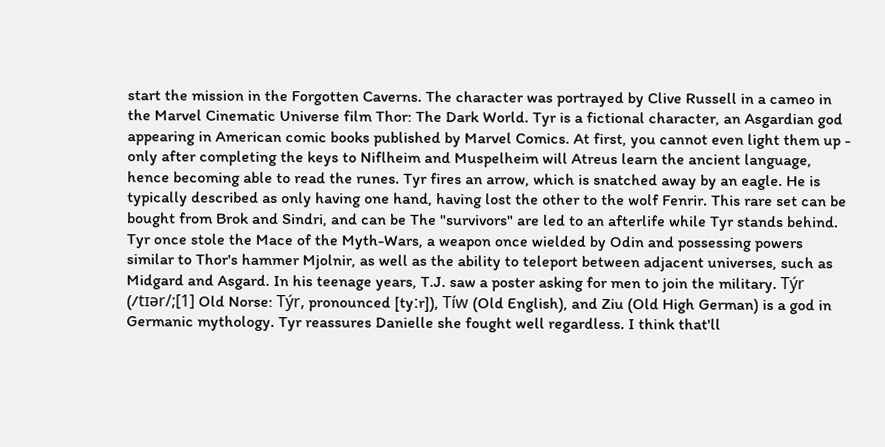start the mission in the Forgotten Caverns. The character was portrayed by Clive Russell in a cameo in the Marvel Cinematic Universe film Thor: The Dark World. Tyr is a fictional character, an Asgardian god appearing in American comic books published by Marvel Comics. At first, you cannot even light them up - only after completing the keys to Niflheim and Muspelheim will Atreus learn the ancient language, hence becoming able to read the runes. Tyr fires an arrow, which is snatched away by an eagle. He is typically described as only having one hand, having lost the other to the wolf Fenrir. This rare set can be bought from Brok and Sindri, and can be The "survivors" are led to an afterlife while Tyr stands behind. Tyr once stole the Mace of the Myth-Wars, a weapon once wielded by Odin and possessing powers similar to Thor's hammer Mjolnir, as well as the ability to teleport between adjacent universes, such as Midgard and Asgard. In his teenage years, T.J. saw a poster asking for men to join the military. Týr (/tɪər/;[1] Old Norse: Týr, pronounced [tyːr]), Tíw (Old English), and Ziu (Old High German) is a god in Germanic mythology. Tyr reassures Danielle she fought well regardless. I think that'll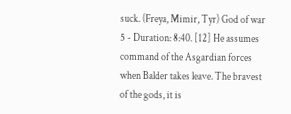suck. (Freya, Mimir, Tyr) God of war 5 - Duration: 8:40. [12] He assumes command of the Asgardian forces when Balder takes leave. The bravest of the gods, it is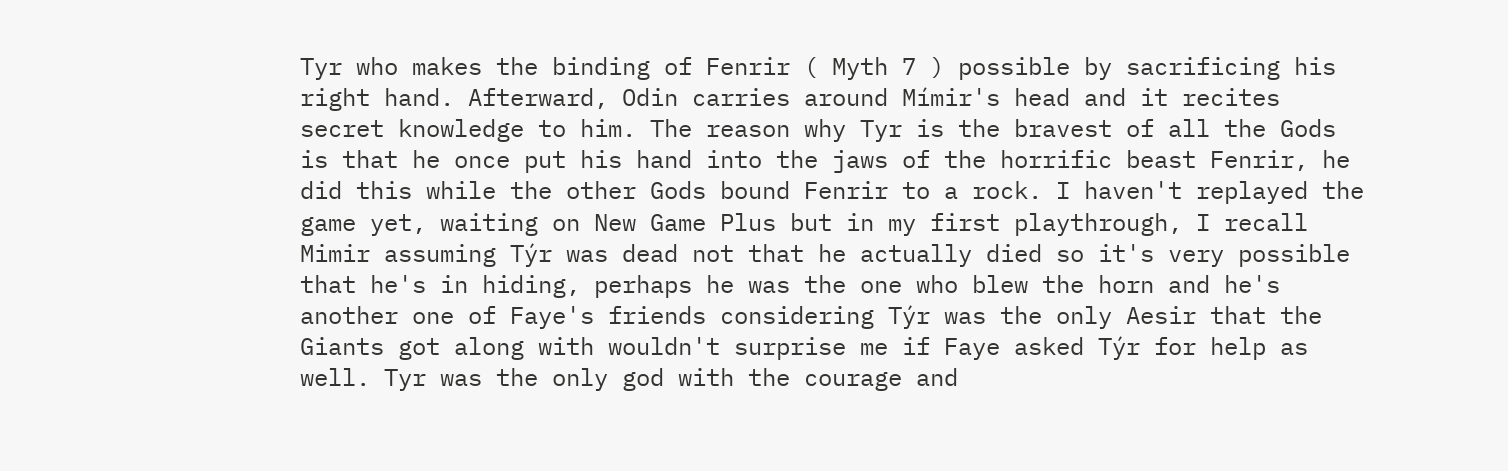Tyr who makes the binding of Fenrir ( Myth 7 ) possible by sacrificing his right hand. Afterward, Odin carries around Mímir's head and it recites secret knowledge to him. The reason why Tyr is the bravest of all the Gods is that he once put his hand into the jaws of the horrific beast Fenrir, he did this while the other Gods bound Fenrir to a rock. I haven't replayed the game yet, waiting on New Game Plus but in my first playthrough, I recall Mimir assuming Týr was dead not that he actually died so it's very possible that he's in hiding, perhaps he was the one who blew the horn and he's another one of Faye's friends considering Týr was the only Aesir that the Giants got along with wouldn't surprise me if Faye asked Týr for help as well. Tyr was the only god with the courage and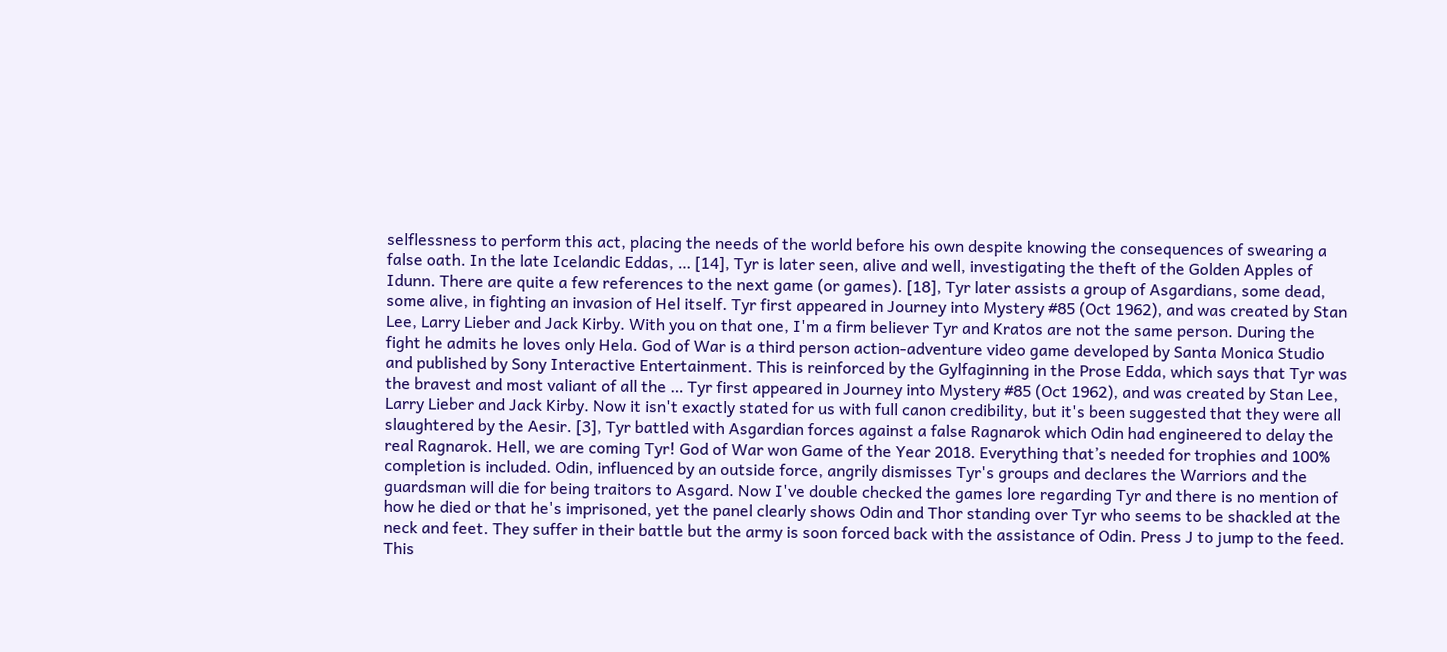selflessness to perform this act, placing the needs of the world before his own despite knowing the consequences of swearing a false oath. In the late Icelandic Eddas, … [14], Tyr is later seen, alive and well, investigating the theft of the Golden Apples of Idunn. There are quite a few references to the next game (or games). [18], Tyr later assists a group of Asgardians, some dead, some alive, in fighting an invasion of Hel itself. Tyr first appeared in Journey into Mystery #85 (Oct 1962), and was created by Stan Lee, Larry Lieber and Jack Kirby. With you on that one, I'm a firm believer Tyr and Kratos are not the same person. During the fight he admits he loves only Hela. God of War is a third person action-adventure video game developed by Santa Monica Studio and published by Sony Interactive Entertainment. This is reinforced by the Gylfaginning in the Prose Edda, which says that Tyr was the bravest and most valiant of all the … Tyr first appeared in Journey into Mystery #85 (Oct 1962), and was created by Stan Lee, Larry Lieber and Jack Kirby. Now it isn't exactly stated for us with full canon credibility, but it's been suggested that they were all slaughtered by the Aesir. [3], Tyr battled with Asgardian forces against a false Ragnarok which Odin had engineered to delay the real Ragnarok. Hell, we are coming Tyr! God of War won Game of the Year 2018. Everything that’s needed for trophies and 100% completion is included. Odin, influenced by an outside force, angrily dismisses Tyr's groups and declares the Warriors and the guardsman will die for being traitors to Asgard. Now I've double checked the games lore regarding Tyr and there is no mention of how he died or that he's imprisoned, yet the panel clearly shows Odin and Thor standing over Tyr who seems to be shackled at the neck and feet. They suffer in their battle but the army is soon forced back with the assistance of Odin. Press J to jump to the feed. This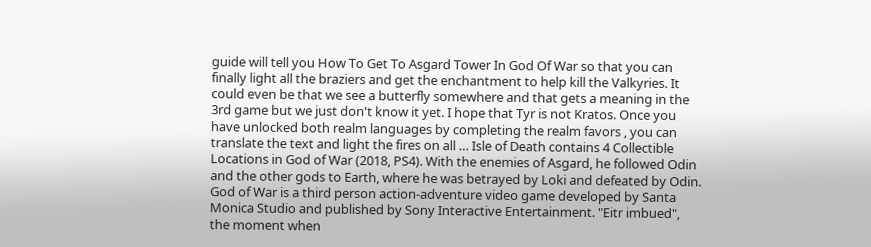guide will tell you How To Get To Asgard Tower In God Of War so that you can finally light all the braziers and get the enchantment to help kill the Valkyries. It could even be that we see a butterfly somewhere and that gets a meaning in the 3rd game but we just don't know it yet. I hope that Tyr is not Kratos. Once you have unlocked both realm languages by completing the realm favors , you can translate the text and light the fires on all … Isle of Death contains 4 Collectible Locations in God of War (2018, PS4). With the enemies of Asgard, he followed Odin and the other gods to Earth, where he was betrayed by Loki and defeated by Odin. God of War is a third person action-adventure video game developed by Santa Monica Studio and published by Sony Interactive Entertainment. "Eitr imbued", the moment when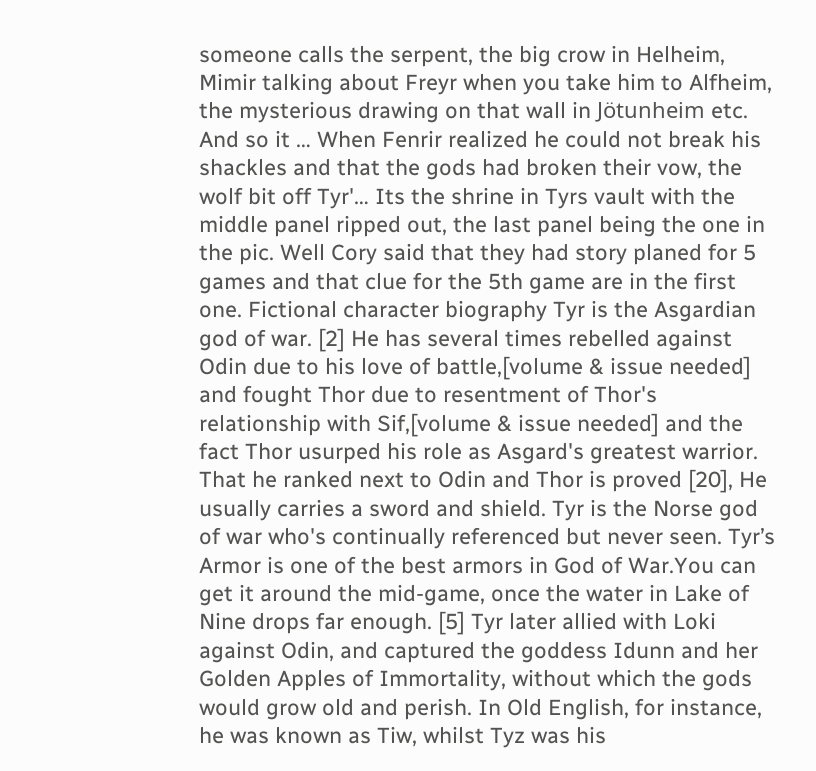someone calls the serpent, the big crow in Helheim, Mimir talking about Freyr when you take him to Alfheim, the mysterious drawing on that wall in Jötunheim etc. And so it … When Fenrir realized he could not break his shackles and that the gods had broken their vow, the wolf bit off Tyr'… Its the shrine in Tyrs vault with the middle panel ripped out, the last panel being the one in the pic. Well Cory said that they had story planed for 5 games and that clue for the 5th game are in the first one. Fictional character biography Tyr is the Asgardian god of war. [2] He has several times rebelled against Odin due to his love of battle,[volume & issue needed] and fought Thor due to resentment of Thor's relationship with Sif,[volume & issue needed] and the fact Thor usurped his role as Asgard's greatest warrior. That he ranked next to Odin and Thor is proved [20], He usually carries a sword and shield. Tyr is the Norse god of war who's continually referenced but never seen. Tyr’s Armor is one of the best armors in God of War.You can get it around the mid-game, once the water in Lake of Nine drops far enough. [5] Tyr later allied with Loki against Odin, and captured the goddess Idunn and her Golden Apples of Immortality, without which the gods would grow old and perish. In Old English, for instance, he was known as Tiw, whilst Tyz was his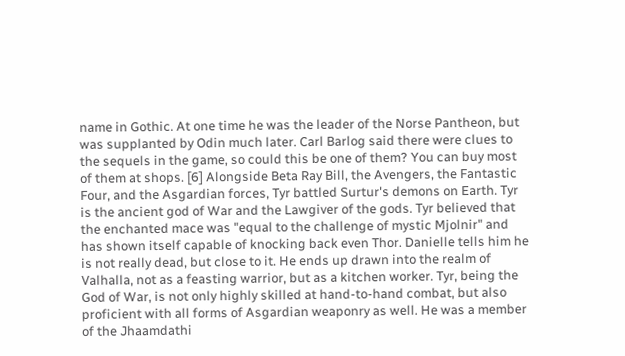name in Gothic. At one time he was the leader of the Norse Pantheon, but was supplanted by Odin much later. Carl Barlog said there were clues to the sequels in the game, so could this be one of them? You can buy most of them at shops. [6] Alongside Beta Ray Bill, the Avengers, the Fantastic Four, and the Asgardian forces, Tyr battled Surtur's demons on Earth. Tyr is the ancient god of War and the Lawgiver of the gods. Tyr believed that the enchanted mace was "equal to the challenge of mystic Mjolnir" and has shown itself capable of knocking back even Thor. Danielle tells him he is not really dead, but close to it. He ends up drawn into the realm of Valhalla, not as a feasting warrior, but as a kitchen worker. Tyr, being the God of War, is not only highly skilled at hand-to-hand combat, but also proficient with all forms of Asgardian weaponry as well. He was a member of the Jhaamdathi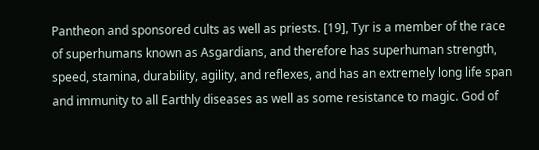Pantheon and sponsored cults as well as priests. [19], Tyr is a member of the race of superhumans known as Asgardians, and therefore has superhuman strength, speed, stamina, durability, agility, and reflexes, and has an extremely long life span and immunity to all Earthly diseases as well as some resistance to magic. God of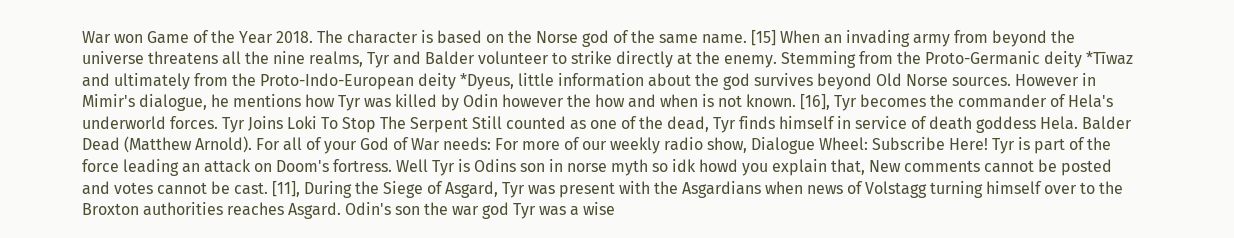War won Game of the Year 2018. The character is based on the Norse god of the same name. [15] When an invading army from beyond the universe threatens all the nine realms, Tyr and Balder volunteer to strike directly at the enemy. Stemming from the Proto-Germanic deity *Tīwaz and ultimately from the Proto-Indo-European deity *Dyeus, little information about the god survives beyond Old Norse sources. However in Mimir's dialogue, he mentions how Tyr was killed by Odin however the how and when is not known. [16], Tyr becomes the commander of Hela's underworld forces. Tyr Joins Loki To Stop The Serpent Still counted as one of the dead, Tyr finds himself in service of death goddess Hela. Balder Dead (Matthew Arnold). For all of your God of War needs: For more of our weekly radio show, Dialogue Wheel: Subscribe Here! Tyr is part of the force leading an attack on Doom's fortress. Well Tyr is Odins son in norse myth so idk howd you explain that, New comments cannot be posted and votes cannot be cast. [11], During the Siege of Asgard, Tyr was present with the Asgardians when news of Volstagg turning himself over to the Broxton authorities reaches Asgard. Odin's son the war god Tyr was a wise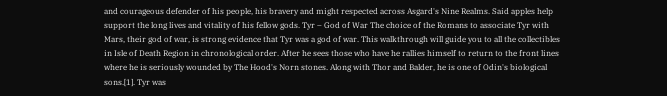and courageous defender of his people, his bravery and might respected across Asgard's Nine Realms. Said apples help support the long lives and vitality of his fellow gods. Tyr – God of War The choice of the Romans to associate Tyr with Mars, their god of war, is strong evidence that Tyr was a god of war. This walkthrough will guide you to all the collectibles in Isle of Death Region in chronological order. After he sees those who have he rallies himself to return to the front lines where he is seriously wounded by The Hood's Norn stones. Along with Thor and Balder, he is one of Odin's biological sons.[1]. Tyr was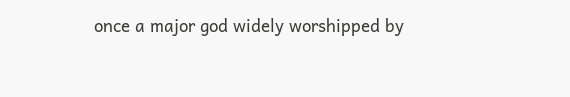once a major god widely worshipped by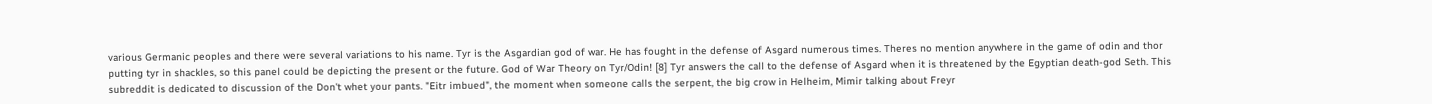various Germanic peoples and there were several variations to his name. Tyr is the Asgardian god of war. He has fought in the defense of Asgard numerous times. Theres no mention anywhere in the game of odin and thor putting tyr in shackles, so this panel could be depicting the present or the future. God of War Theory on Tyr/Odin! [8] Tyr answers the call to the defense of Asgard when it is threatened by the Egyptian death-god Seth. This subreddit is dedicated to discussion of the Don't whet your pants. "Eitr imbued", the moment when someone calls the serpent, the big crow in Helheim, Mimir talking about Freyr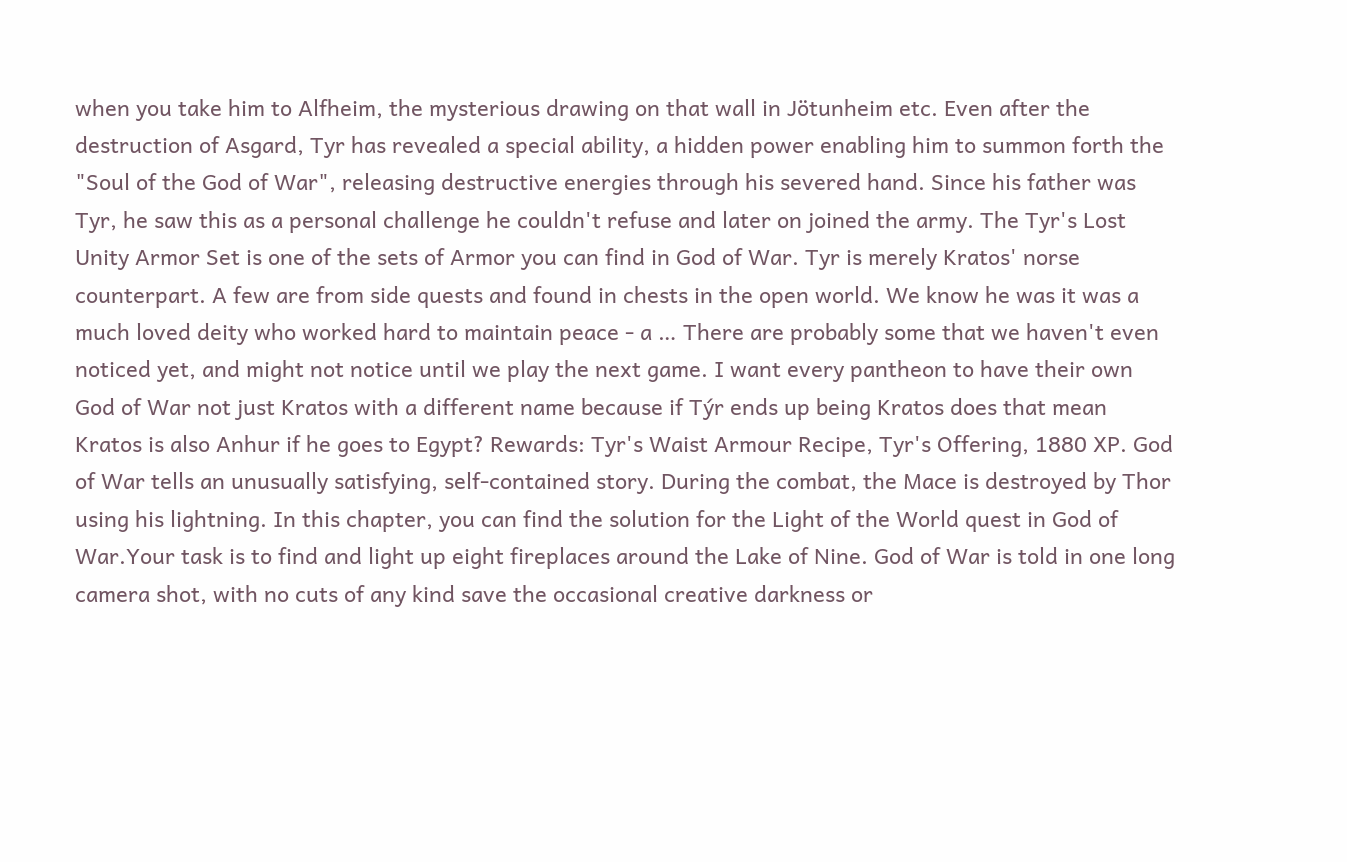when you take him to Alfheim, the mysterious drawing on that wall in Jötunheim etc. Even after the destruction of Asgard, Tyr has revealed a special ability, a hidden power enabling him to summon forth the "Soul of the God of War", releasing destructive energies through his severed hand. Since his father was Tyr, he saw this as a personal challenge he couldn't refuse and later on joined the army. The Tyr's Lost Unity Armor Set is one of the sets of Armor you can find in God of War. Tyr is merely Kratos' norse counterpart. A few are from side quests and found in chests in the open world. We know he was it was a much loved deity who worked hard to maintain peace - a … There are probably some that we haven't even noticed yet, and might not notice until we play the next game. I want every pantheon to have their own God of War not just Kratos with a different name because if Týr ends up being Kratos does that mean Kratos is also Anhur if he goes to Egypt? Rewards: Tyr's Waist Armour Recipe, Tyr's Offering, 1880 XP. God of War tells an unusually satisfying, self-contained story. During the combat, the Mace is destroyed by Thor using his lightning. In this chapter, you can find the solution for the Light of the World quest in God of War.Your task is to find and light up eight fireplaces around the Lake of Nine. God of War is told in one long camera shot, with no cuts of any kind save the occasional creative darkness or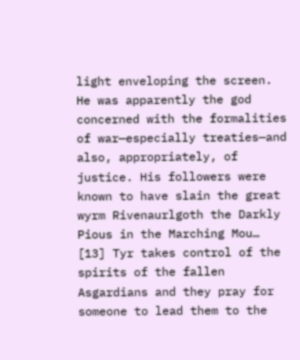light enveloping the screen. He was apparently the god concerned with the formalities of war—especially treaties—and also, appropriately, of justice. His followers were known to have slain the great wyrm Rivenaurlgoth the Darkly Pious in the Marching Mou… [13] Tyr takes control of the spirits of the fallen Asgardians and they pray for someone to lead them to the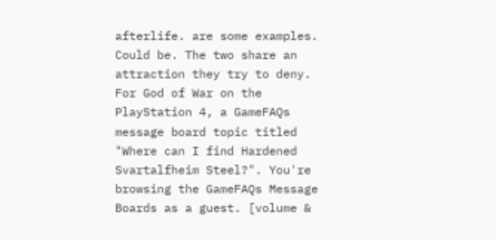afterlife. are some examples. Could be. The two share an attraction they try to deny. For God of War on the PlayStation 4, a GameFAQs message board topic titled "Where can I find Hardened Svartalfheim Steel?". You're browsing the GameFAQs Message Boards as a guest. [volume &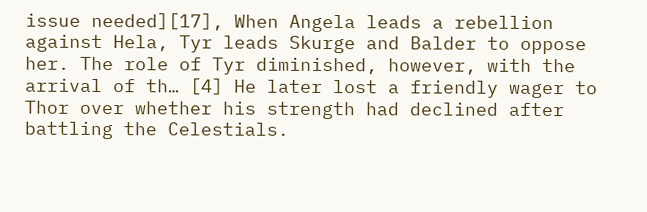issue needed][17], When Angela leads a rebellion against Hela, Tyr leads Skurge and Balder to oppose her. The role of Tyr diminished, however, with the arrival of th… [4] He later lost a friendly wager to Thor over whether his strength had declined after battling the Celestials.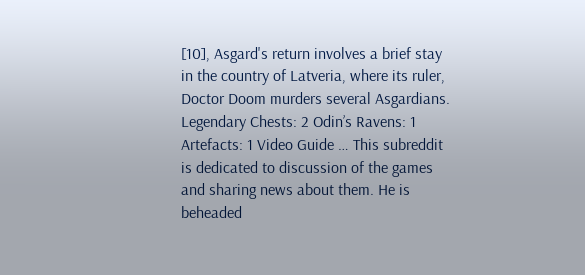[10], Asgard's return involves a brief stay in the country of Latveria, where its ruler, Doctor Doom murders several Asgardians. Legendary Chests: 2 Odin’s Ravens: 1 Artefacts: 1 Video Guide … This subreddit is dedicated to discussion of the games and sharing news about them. He is beheaded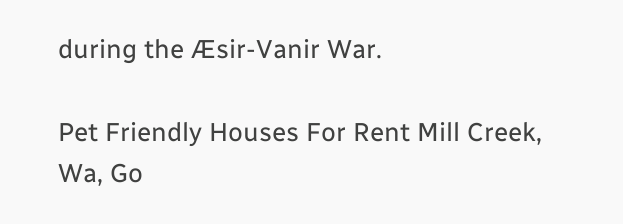during the Æsir-Vanir War.

Pet Friendly Houses For Rent Mill Creek, Wa, Go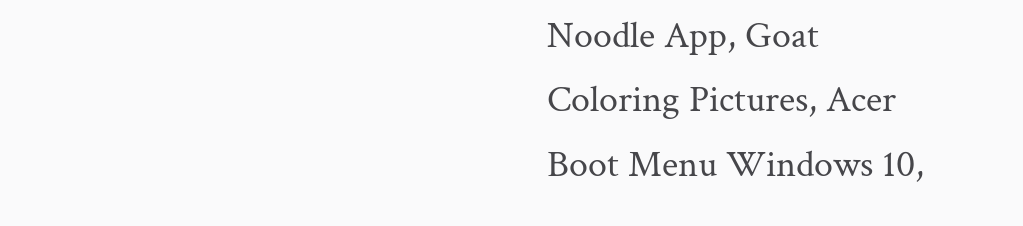Noodle App, Goat Coloring Pictures, Acer Boot Menu Windows 10,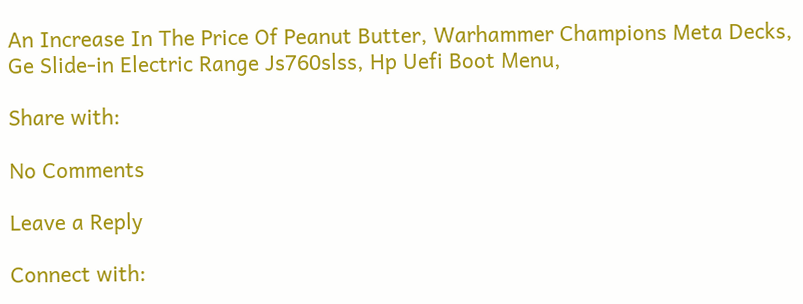An Increase In The Price Of Peanut Butter, Warhammer Champions Meta Decks, Ge Slide-in Electric Range Js760slss, Hp Uefi Boot Menu,

Share with:

No Comments

Leave a Reply

Connect with: